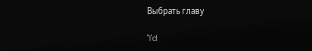Выбрать главу

"I'd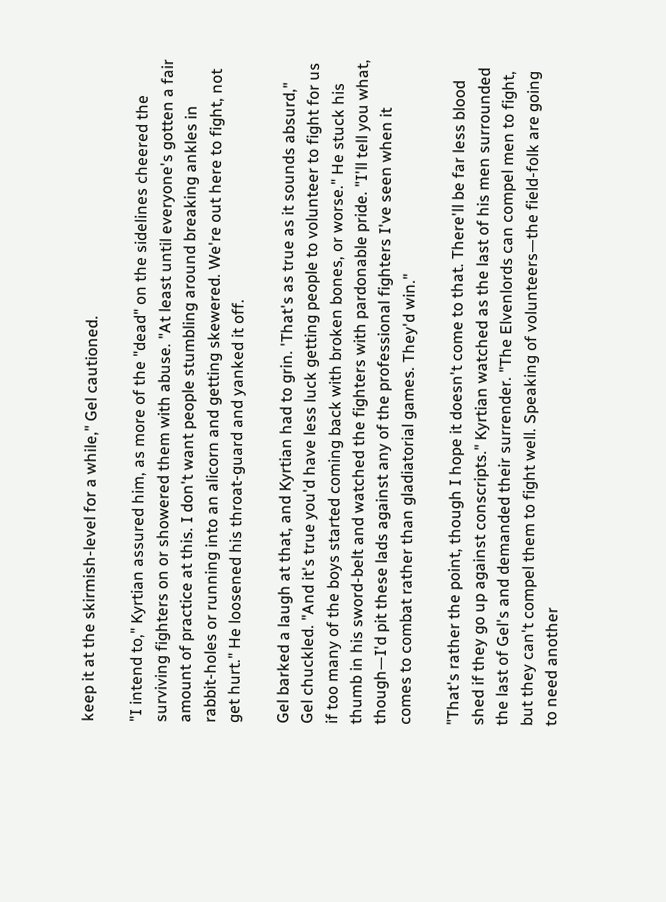keep it at the skirmish-level for a while," Gel cautioned.

"I intend to," Kyrtian assured him, as more of the "dead" on the sidelines cheered the surviving fighters on or showered them with abuse. "At least until everyone's gotten a fair amount of practice at this. I don't want people stumbling around breaking ankles in rabbit-holes or running into an alicorn and getting skewered. We're out here to fight, not get hurt." He loosened his throat-guard and yanked it off.

Gel barked a laugh at that, and Kyrtian had to grin. 'That's as true as it sounds absurd," Gel chuckled. "And it's true you'd have less luck getting people to volunteer to fight for us if too many of the boys started coming back with broken bones, or worse." He stuck his thumb in his sword-belt and watched the fighters with pardonable pride. "I'll tell you what, though—I'd pit these lads against any of the professional fighters I've seen when it comes to combat rather than gladiatorial games. They'd win."

"That's rather the point, though I hope it doesn't come to that. There'll be far less blood shed if they go up against conscripts." Kyrtian watched as the last of his men surrounded the last of Gel's and demanded their surrender. "The Elvenlords can compel men to fight, but they can't compel them to fight well. Speaking of volunteers—the field-folk are going to need another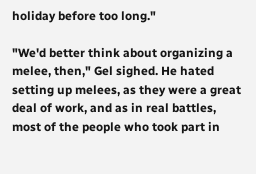holiday before too long."

"We'd better think about organizing a melee, then," Gel sighed. He hated setting up melees, as they were a great deal of work, and as in real battles, most of the people who took part in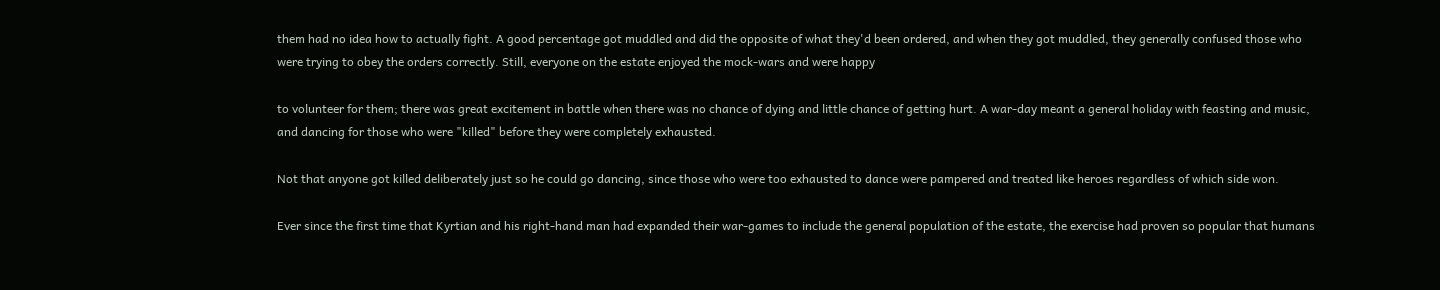them had no idea how to actually fight. A good percentage got muddled and did the opposite of what they'd been ordered, and when they got muddled, they generally confused those who were trying to obey the orders correctly. Still, everyone on the estate enjoyed the mock-wars and were happy

to volunteer for them; there was great excitement in battle when there was no chance of dying and little chance of getting hurt. A war-day meant a general holiday with feasting and music, and dancing for those who were "killed" before they were completely exhausted.

Not that anyone got killed deliberately just so he could go dancing, since those who were too exhausted to dance were pampered and treated like heroes regardless of which side won.

Ever since the first time that Kyrtian and his right-hand man had expanded their war-games to include the general population of the estate, the exercise had proven so popular that humans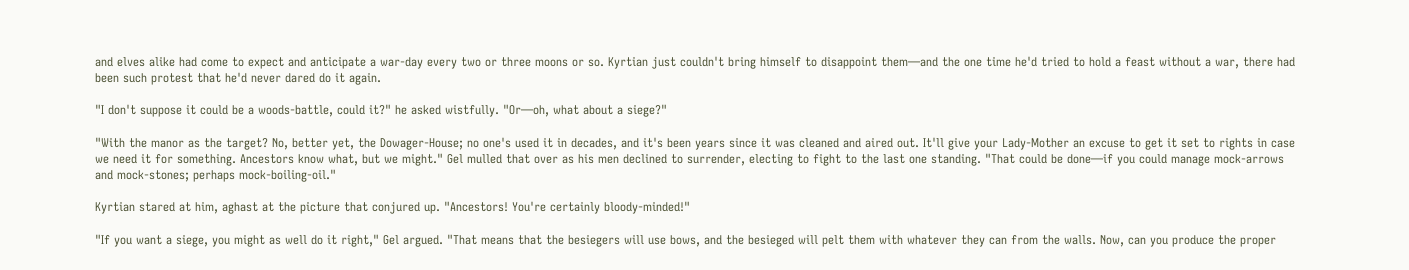and elves alike had come to expect and anticipate a war-day every two or three moons or so. Kyrtian just couldn't bring himself to disappoint them—and the one time he'd tried to hold a feast without a war, there had been such protest that he'd never dared do it again.

"I don't suppose it could be a woods-battle, could it?" he asked wistfully. "Or—oh, what about a siege?"

"With the manor as the target? No, better yet, the Dowager-House; no one's used it in decades, and it's been years since it was cleaned and aired out. It'll give your Lady-Mother an excuse to get it set to rights in case we need it for something. Ancestors know what, but we might." Gel mulled that over as his men declined to surrender, electing to fight to the last one standing. "That could be done—if you could manage mock-arrows and mock-stones; perhaps mock-boiling-oil."

Kyrtian stared at him, aghast at the picture that conjured up. "Ancestors! You're certainly bloody-minded!"

"If you want a siege, you might as well do it right," Gel argued. "That means that the besiegers will use bows, and the besieged will pelt them with whatever they can from the walls. Now, can you produce the proper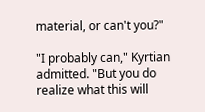material, or can't you?"

"I probably can," Kyrtian admitted. "But you do realize what this will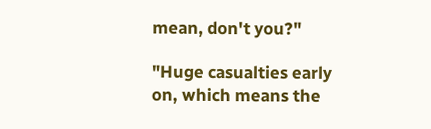mean, don't you?"

"Huge casualties early on, which means the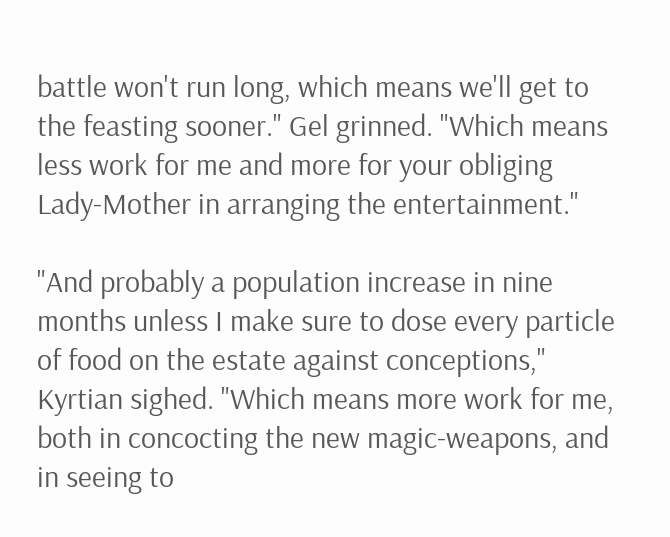battle won't run long, which means we'll get to the feasting sooner." Gel grinned. "Which means less work for me and more for your obliging Lady-Mother in arranging the entertainment."

"And probably a population increase in nine months unless I make sure to dose every particle of food on the estate against conceptions," Kyrtian sighed. "Which means more work for me, both in concocting the new magic-weapons, and in seeing to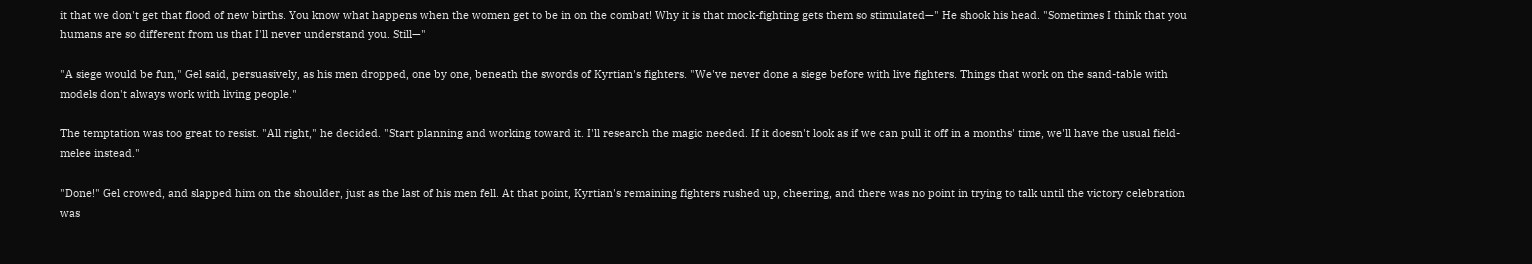it that we don't get that flood of new births. You know what happens when the women get to be in on the combat! Why it is that mock-fighting gets them so stimulated—" He shook his head. "Sometimes I think that you humans are so different from us that I'll never understand you. Still—"

"A siege would be fun," Gel said, persuasively, as his men dropped, one by one, beneath the swords of Kyrtian's fighters. "We've never done a siege before with live fighters. Things that work on the sand-table with models don't always work with living people."

The temptation was too great to resist. "All right," he decided. "Start planning and working toward it. I'll research the magic needed. If it doesn't look as if we can pull it off in a months' time, we'll have the usual field-melee instead."

"Done!" Gel crowed, and slapped him on the shoulder, just as the last of his men fell. At that point, Kyrtian's remaining fighters rushed up, cheering, and there was no point in trying to talk until the victory celebration was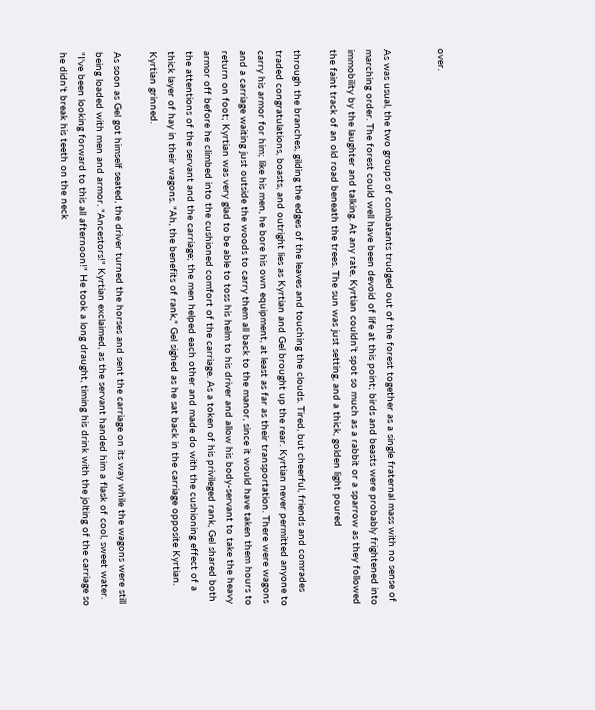over.


As was usual, the two groups of combatants trudged out of the forest together as a single fraternal mass with no sense of marching order. The forest could well have been devoid of life at this point; birds and beasts were probably frightened into immobility by the laughter and talking. At any rate, Kyrtian couldn't spot so much as a rabbit or a sparrow as they followed the faint track of an old road beneath the trees. The sun was just setting, and a thick, golden light poured

through the branches, gilding the edges of the leaves and touching the clouds. Tired, but cheerful, friends and comrades traded congratulations, boasts, and outright lies as Kyrtian and Gel brought up the rear. Kyrtian never permitted anyone to carry his armor for him; like his men, he bore his own equipment, at least as far as their transportation. There were wagons and a carriage waiting just outside the woods to carry them all back to the manor, since it would have taken them hours to return on foot; Kyrtian was very glad to be able to toss his helm to his driver and allow his body-servant to take the heavy armor off before he climbed into the cushioned comfort of the carriage. As a token of his privileged rank, Gel shared both the attentions of the servant and the carriage; the men helped each other and made do with the cushioning effect of a thick layer of hay in their wagons. "Ah, the benefits of rank," Gel sighed as he sat back in the carriage opposite Kyrtian. Kyrtian grinned.

As soon as Gel got himself seated, the driver turned the horses and sent the carriage on its way while the wagons were still being loaded with men and armor. "Ancestors!" Kyrtian exclaimed, as the servant handed him a flask of cool, sweet water. "I've been looking forward to this all afternoon!" He took a long draught, timing his drink with the jolting of the carriage so he didn't break his teeth on the neck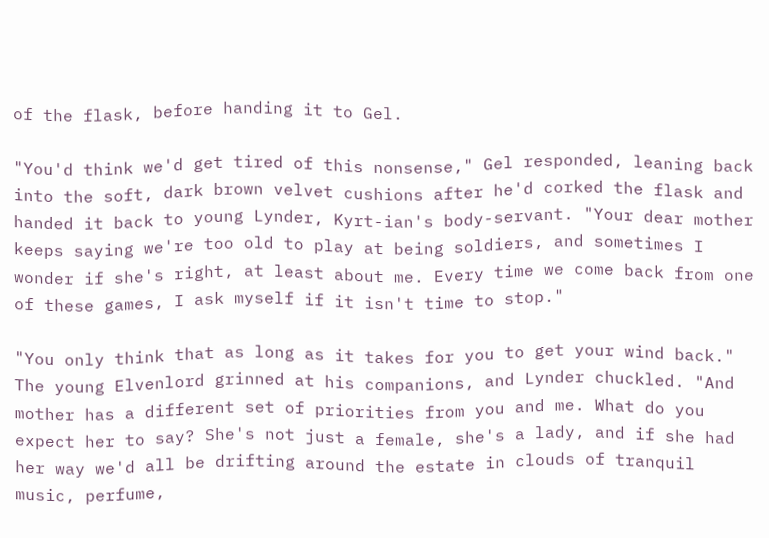of the flask, before handing it to Gel.

"You'd think we'd get tired of this nonsense," Gel responded, leaning back into the soft, dark brown velvet cushions after he'd corked the flask and handed it back to young Lynder, Kyrt-ian's body-servant. "Your dear mother keeps saying we're too old to play at being soldiers, and sometimes I wonder if she's right, at least about me. Every time we come back from one of these games, I ask myself if it isn't time to stop."

"You only think that as long as it takes for you to get your wind back." The young Elvenlord grinned at his companions, and Lynder chuckled. "And mother has a different set of priorities from you and me. What do you expect her to say? She's not just a female, she's a lady, and if she had her way we'd all be drifting around the estate in clouds of tranquil music, perfume,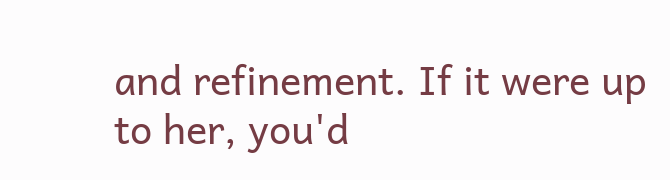and refinement. If it were up to her, you'd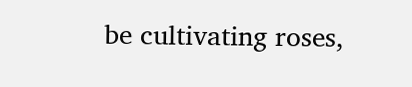be cultivating roses,